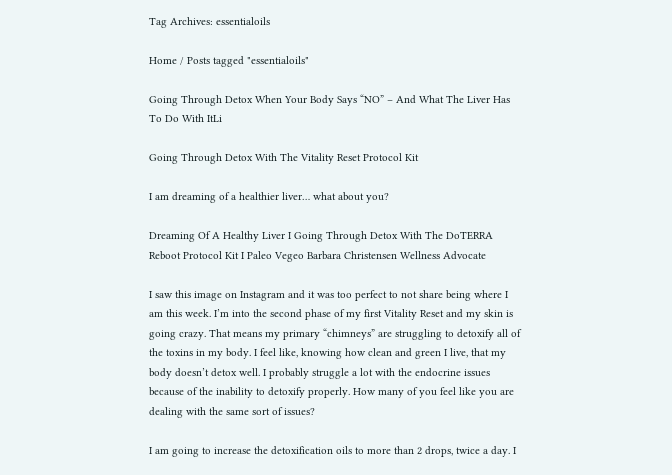Tag Archives: essentialoils

Home / Posts tagged "essentialoils"

Going Through Detox When Your Body Says “NO” – And What The Liver Has To Do With ItLi

Going Through Detox With The Vitality Reset Protocol Kit

I am dreaming of a healthier liver… what about you?

Dreaming Of A Healthy Liver I Going Through Detox With The DoTERRA Reboot Protocol Kit I Paleo Vegeo Barbara Christensen Wellness Advocate

I saw this image on Instagram and it was too perfect to not share being where I am this week. I’m into the second phase of my first Vitality Reset and my skin is going crazy. That means my primary “chimneys” are struggling to detoxify all of the toxins in my body. I feel like, knowing how clean and green I live, that my body doesn’t detox well. I probably struggle a lot with the endocrine issues because of the inability to detoxify properly. How many of you feel like you are dealing with the same sort of issues?

I am going to increase the detoxification oils to more than 2 drops, twice a day. I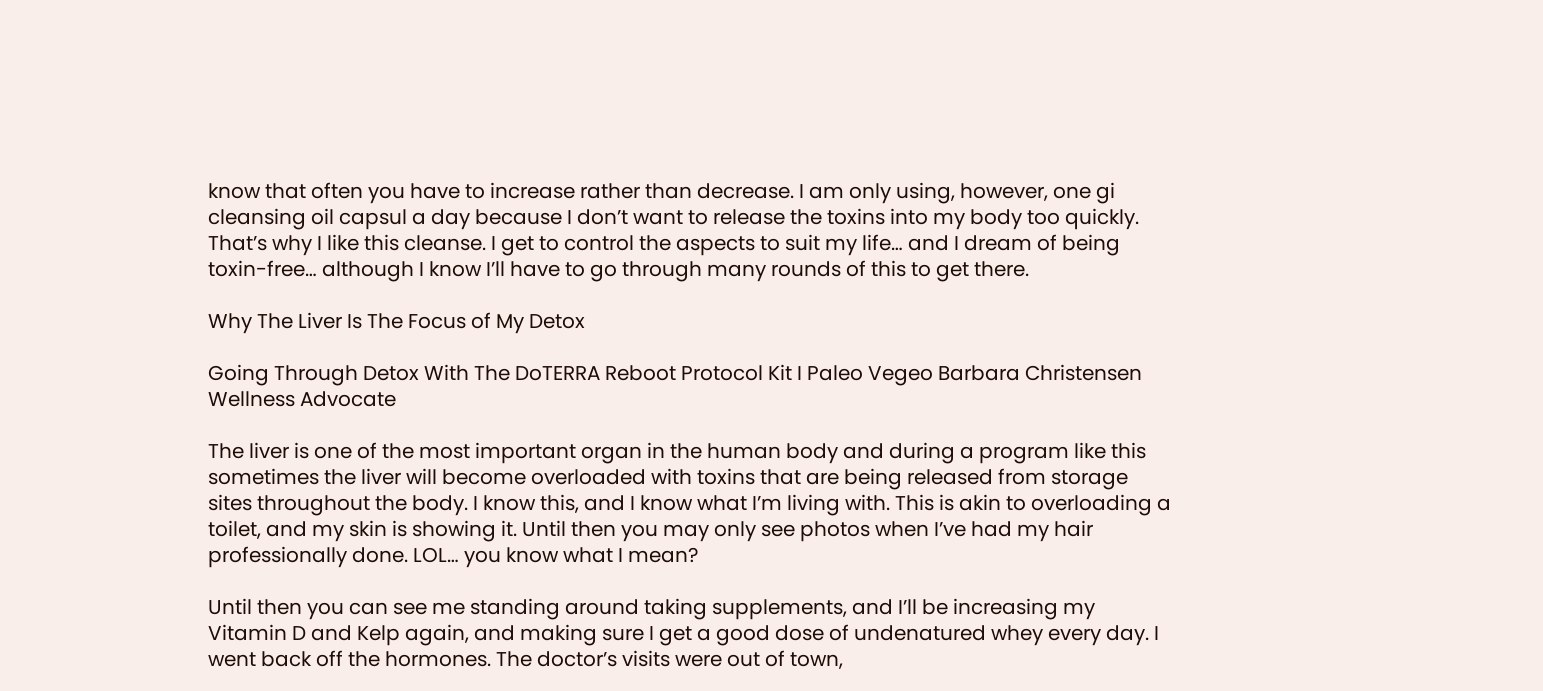know that often you have to increase rather than decrease. I am only using, however, one gi cleansing oil capsul a day because I don’t want to release the toxins into my body too quickly. That’s why I like this cleanse. I get to control the aspects to suit my life… and I dream of being toxin-free… although I know I’ll have to go through many rounds of this to get there.

Why The Liver Is The Focus of My Detox

Going Through Detox With The DoTERRA Reboot Protocol Kit I Paleo Vegeo Barbara Christensen Wellness Advocate

The liver is one of the most important organ in the human body and during a program like this sometimes the liver will become overloaded with toxins that are being released from storage sites throughout the body. I know this, and I know what I’m living with. This is akin to overloading a toilet, and my skin is showing it. Until then you may only see photos when I’ve had my hair professionally done. LOL… you know what I mean?

Until then you can see me standing around taking supplements, and I’ll be increasing my Vitamin D and Kelp again, and making sure I get a good dose of undenatured whey every day. I went back off the hormones. The doctor’s visits were out of town,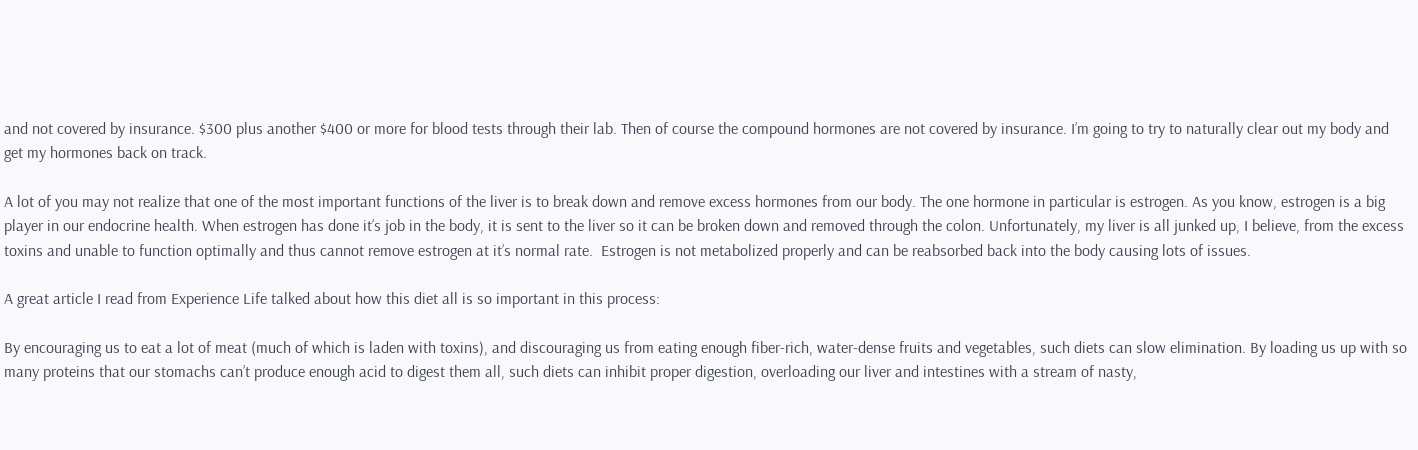and not covered by insurance. $300 plus another $400 or more for blood tests through their lab. Then of course the compound hormones are not covered by insurance. I’m going to try to naturally clear out my body and get my hormones back on track.

A lot of you may not realize that one of the most important functions of the liver is to break down and remove excess hormones from our body. The one hormone in particular is estrogen. As you know, estrogen is a big player in our endocrine health. When estrogen has done it’s job in the body, it is sent to the liver so it can be broken down and removed through the colon. Unfortunately, my liver is all junked up, I believe, from the excess toxins and unable to function optimally and thus cannot remove estrogen at it’s normal rate.  Estrogen is not metabolized properly and can be reabsorbed back into the body causing lots of issues.

A great article I read from Experience Life talked about how this diet all is so important in this process:

By encouraging us to eat a lot of meat (much of which is laden with toxins), and discouraging us from eating enough fiber-rich, water-dense fruits and vegetables, such diets can slow elimination. By loading us up with so many proteins that our stomachs can’t produce enough acid to digest them all, such diets can inhibit proper digestion, overloading our liver and intestines with a stream of nasty,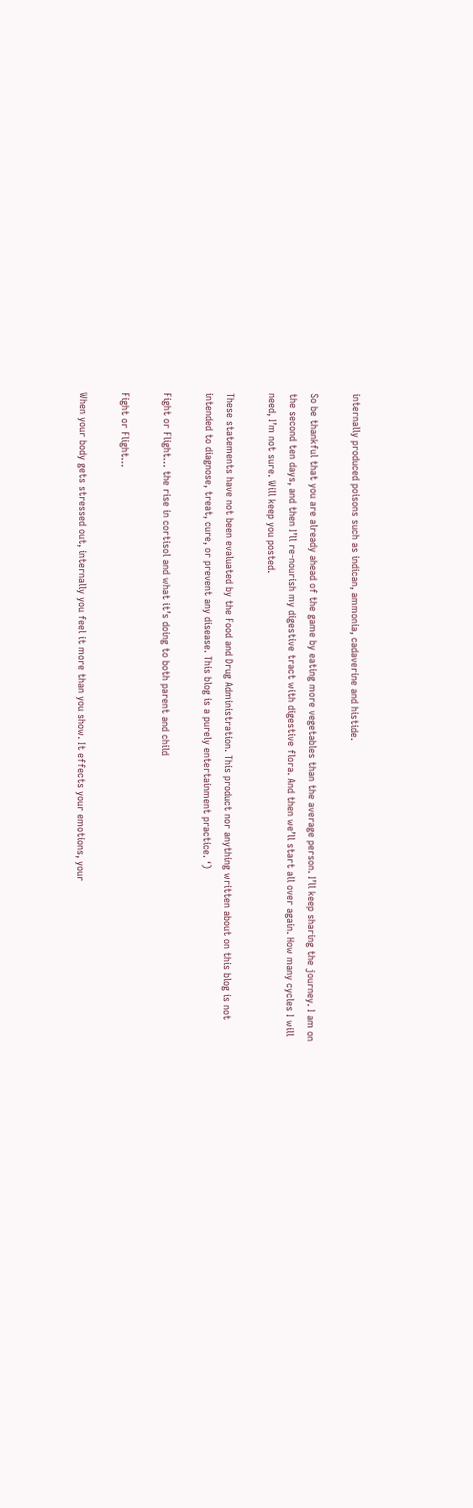internally produced poisons such as indican, ammonia, cadaverine and histide.

So be thankful that you are already ahead of the game by eating more vegetables than the average person. I’ll keep sharing the journey. I am on the second ten days, and then I’ll re-nourish my digestive tract with digestive flora. And then we’ll start all over again. How many cycles I will need, I’m not sure. Will keep you posted.

These statements have not been evaluated by the Food and Drug Administration. This product nor anything written about on this blog is not intended to diagnose, treat, cure, or prevent any disease. This blog is a purely entertainment practice. ‘)

Fight or Flight… the rise in cortisol and what it’s doing to both parent and child

Fight or Flight…

When your body gets stressed out, internally you feel it more than you show. It effects your emotions, your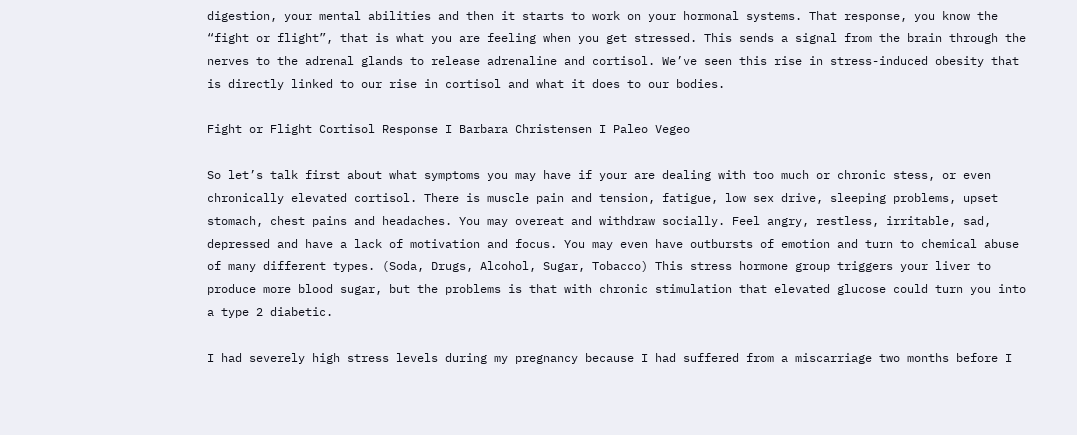digestion, your mental abilities and then it starts to work on your hormonal systems. That response, you know the “fight or flight”, that is what you are feeling when you get stressed. This sends a signal from the brain through the nerves to the adrenal glands to release adrenaline and cortisol. We’ve seen this rise in stress-induced obesity that is directly linked to our rise in cortisol and what it does to our bodies.

Fight or Flight Cortisol Response I Barbara Christensen I Paleo Vegeo

So let’s talk first about what symptoms you may have if your are dealing with too much or chronic stess, or even chronically elevated cortisol. There is muscle pain and tension, fatigue, low sex drive, sleeping problems, upset stomach, chest pains and headaches. You may overeat and withdraw socially. Feel angry, restless, irritable, sad, depressed and have a lack of motivation and focus. You may even have outbursts of emotion and turn to chemical abuse of many different types. (Soda, Drugs, Alcohol, Sugar, Tobacco) This stress hormone group triggers your liver to produce more blood sugar, but the problems is that with chronic stimulation that elevated glucose could turn you into a type 2 diabetic.

I had severely high stress levels during my pregnancy because I had suffered from a miscarriage two months before I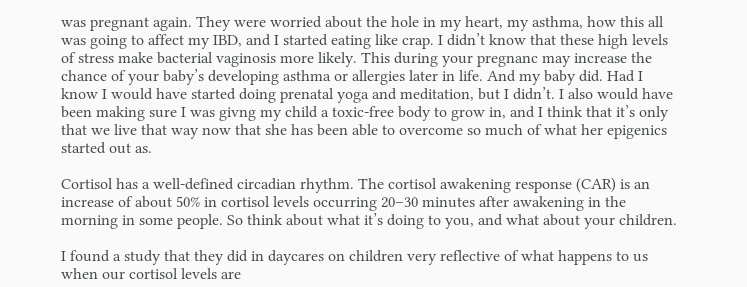was pregnant again. They were worried about the hole in my heart, my asthma, how this all was going to affect my IBD, and I started eating like crap. I didn’t know that these high levels of stress make bacterial vaginosis more likely. This during your pregnanc may increase the chance of your baby’s developing asthma or allergies later in life. And my baby did. Had I know I would have started doing prenatal yoga and meditation, but I didn’t. I also would have been making sure I was givng my child a toxic-free body to grow in, and I think that it’s only that we live that way now that she has been able to overcome so much of what her epigenics started out as.

Cortisol has a well-defined circadian rhythm. The cortisol awakening response (CAR) is an increase of about 50% in cortisol levels occurring 20–30 minutes after awakening in the morning in some people. So think about what it’s doing to you, and what about your children.

I found a study that they did in daycares on children very reflective of what happens to us when our cortisol levels are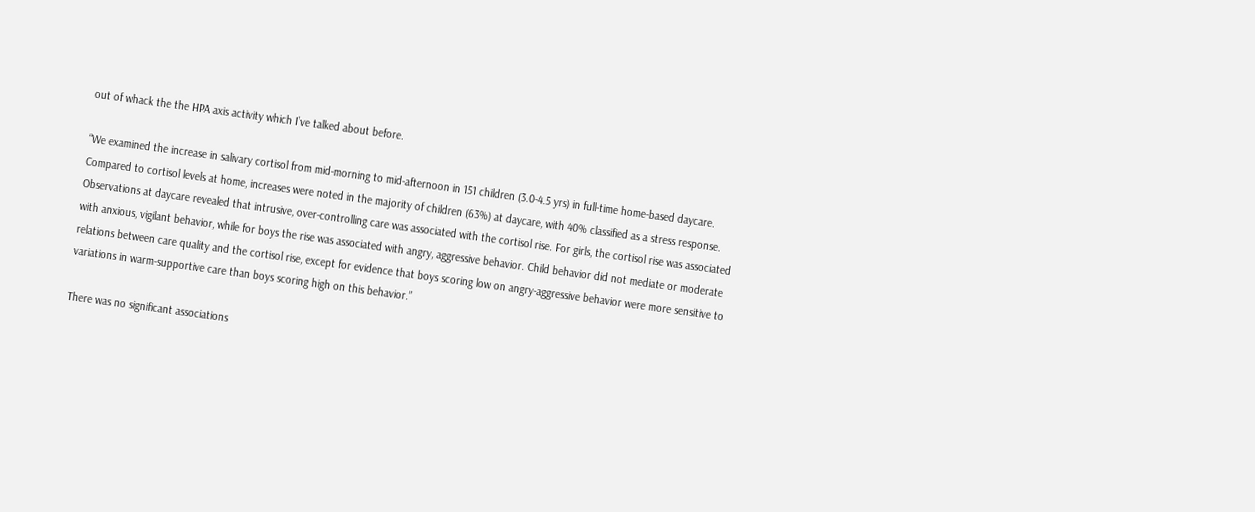out of whack the the HPA axis activity which I’ve talked about before.

“We examined the increase in salivary cortisol from mid-morning to mid-afternoon in 151 children (3.0-4.5 yrs) in full-time home-based daycare. Compared to cortisol levels at home, increases were noted in the majority of children (63%) at daycare, with 40% classified as a stress response. Observations at daycare revealed that intrusive, over-controlling care was associated with the cortisol rise. For girls, the cortisol rise was associated with anxious, vigilant behavior, while for boys the rise was associated with angry, aggressive behavior. Child behavior did not mediate or moderate relations between care quality and the cortisol rise, except for evidence that boys scoring low on angry-aggressive behavior were more sensitive to variations in warm-supportive care than boys scoring high on this behavior.”

There was no significant associations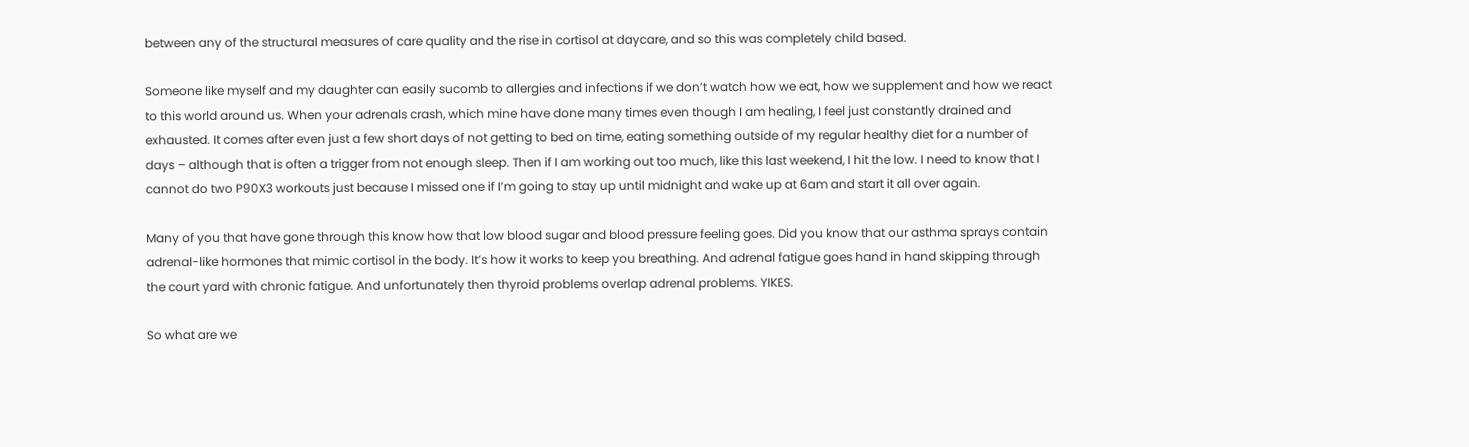between any of the structural measures of care quality and the rise in cortisol at daycare, and so this was completely child based.

Someone like myself and my daughter can easily sucomb to allergies and infections if we don’t watch how we eat, how we supplement and how we react to this world around us. When your adrenals crash, which mine have done many times even though I am healing, I feel just constantly drained and exhausted. It comes after even just a few short days of not getting to bed on time, eating something outside of my regular healthy diet for a number of days – although that is often a trigger from not enough sleep. Then if I am working out too much, like this last weekend, I hit the low. I need to know that I cannot do two P90X3 workouts just because I missed one if I’m going to stay up until midnight and wake up at 6am and start it all over again.

Many of you that have gone through this know how that low blood sugar and blood pressure feeling goes. Did you know that our asthma sprays contain adrenal-like hormones that mimic cortisol in the body. It’s how it works to keep you breathing. And adrenal fatigue goes hand in hand skipping through the court yard with chronic fatigue. And unfortunately then thyroid problems overlap adrenal problems. YIKES.

So what are we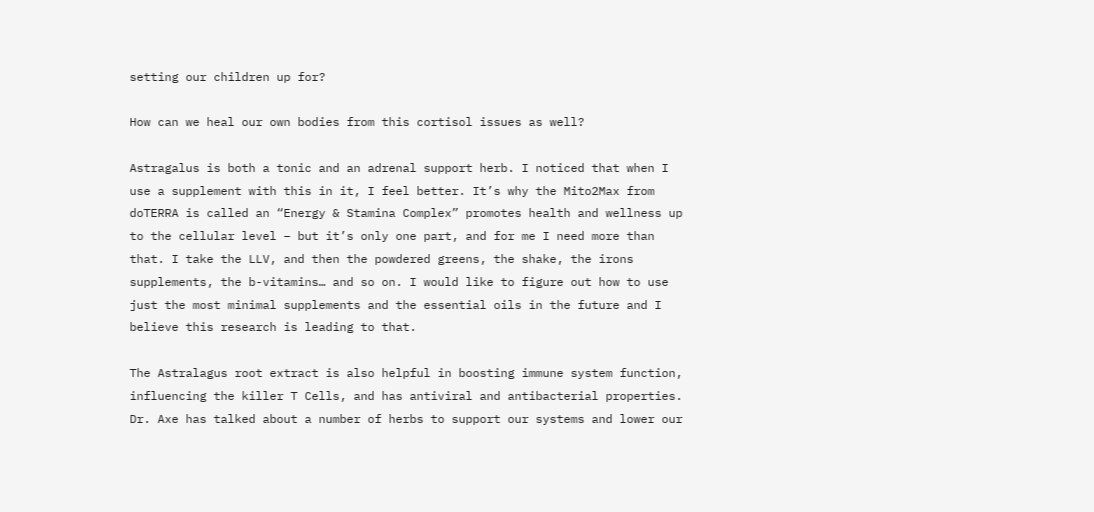setting our children up for?

How can we heal our own bodies from this cortisol issues as well?

Astragalus is both a tonic and an adrenal support herb. I noticed that when I use a supplement with this in it, I feel better. It’s why the Mito2Max from doTERRA is called an “Energy & Stamina Complex” promotes health and wellness up to the cellular level – but it’s only one part, and for me I need more than that. I take the LLV, and then the powdered greens, the shake, the irons supplements, the b-vitamins… and so on. I would like to figure out how to use just the most minimal supplements and the essential oils in the future and I believe this research is leading to that.

The Astralagus root extract is also helpful in boosting immune system function, influencing the killer T Cells, and has antiviral and antibacterial properties. Dr. Axe has talked about a number of herbs to support our systems and lower our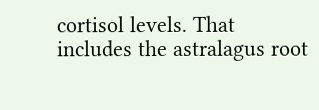cortisol levels. That includes the astralagus root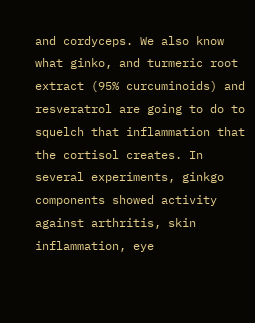and cordyceps. We also know what ginko, and turmeric root extract (95% curcuminoids) and resveratrol are going to do to squelch that inflammation that the cortisol creates. In several experiments, ginkgo components showed activity against arthritis, skin inflammation, eye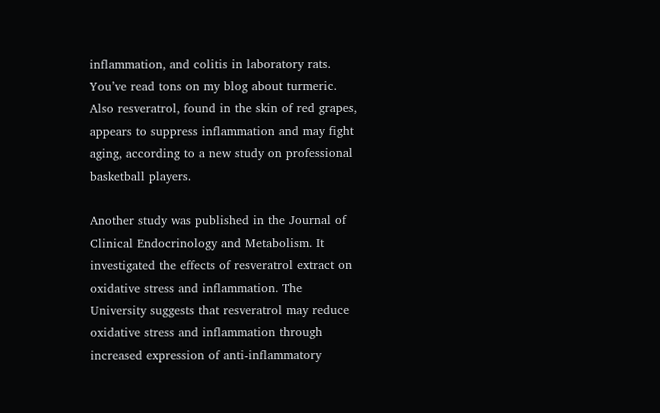inflammation, and colitis in laboratory rats. You’ve read tons on my blog about turmeric. Also resveratrol, found in the skin of red grapes, appears to suppress inflammation and may fight aging, according to a new study on professional basketball players.

Another study was published in the Journal of Clinical Endocrinology and Metabolism. It investigated the effects of resveratrol extract on oxidative stress and inflammation. The University suggests that resveratrol may reduce oxidative stress and inflammation through increased expression of anti-inflammatory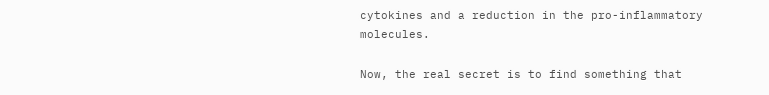cytokines and a reduction in the pro-inflammatory molecules.

Now, the real secret is to find something that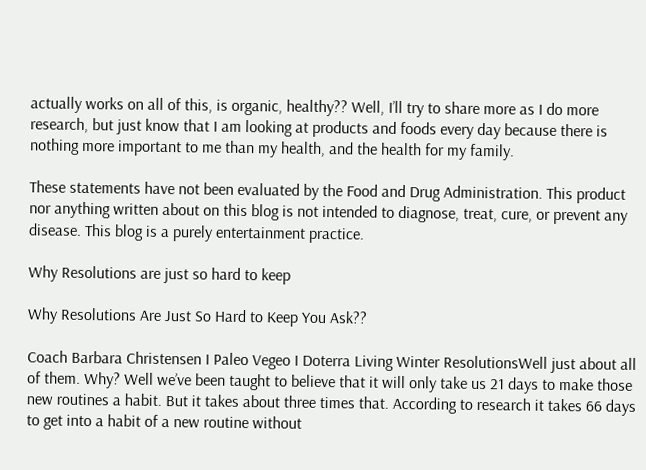actually works on all of this, is organic, healthy?? Well, I’ll try to share more as I do more research, but just know that I am looking at products and foods every day because there is nothing more important to me than my health, and the health for my family.

These statements have not been evaluated by the Food and Drug Administration. This product nor anything written about on this blog is not intended to diagnose, treat, cure, or prevent any disease. This blog is a purely entertainment practice.

Why Resolutions are just so hard to keep

Why Resolutions Are Just So Hard to Keep You Ask??

Coach Barbara Christensen I Paleo Vegeo I Doterra Living Winter ResolutionsWell just about all of them. Why? Well we’ve been taught to believe that it will only take us 21 days to make those new routines a habit. But it takes about three times that. According to research it takes 66 days to get into a habit of a new routine without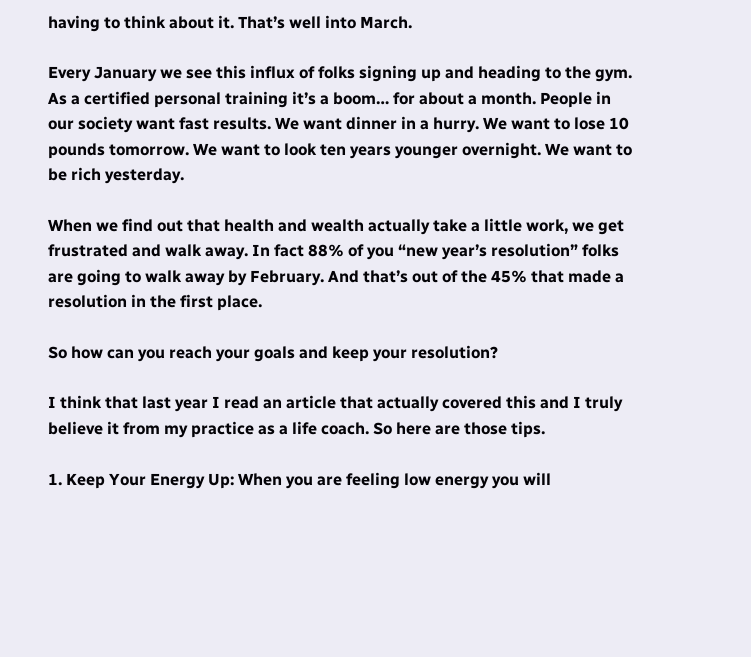having to think about it. That’s well into March.

Every January we see this influx of folks signing up and heading to the gym. As a certified personal training it’s a boom… for about a month. People in our society want fast results. We want dinner in a hurry. We want to lose 10 pounds tomorrow. We want to look ten years younger overnight. We want to be rich yesterday.

When we find out that health and wealth actually take a little work, we get frustrated and walk away. In fact 88% of you “new year’s resolution” folks are going to walk away by February. And that’s out of the 45% that made a resolution in the first place.

So how can you reach your goals and keep your resolution?

I think that last year I read an article that actually covered this and I truly believe it from my practice as a life coach. So here are those tips.

1. Keep Your Energy Up: When you are feeling low energy you will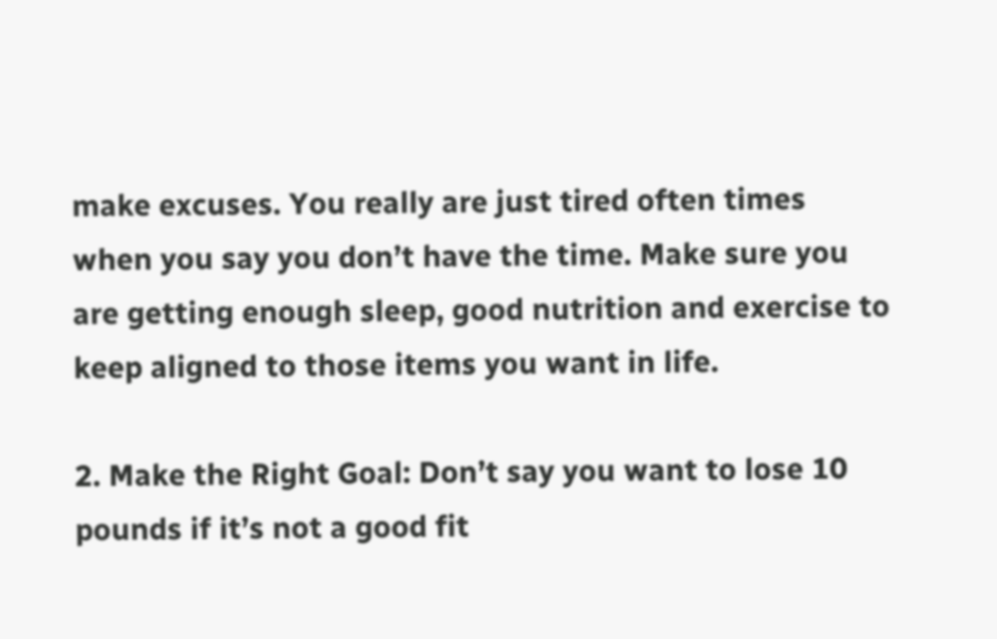make excuses. You really are just tired often times when you say you don’t have the time. Make sure you are getting enough sleep, good nutrition and exercise to keep aligned to those items you want in life.

2. Make the Right Goal: Don’t say you want to lose 10 pounds if it’s not a good fit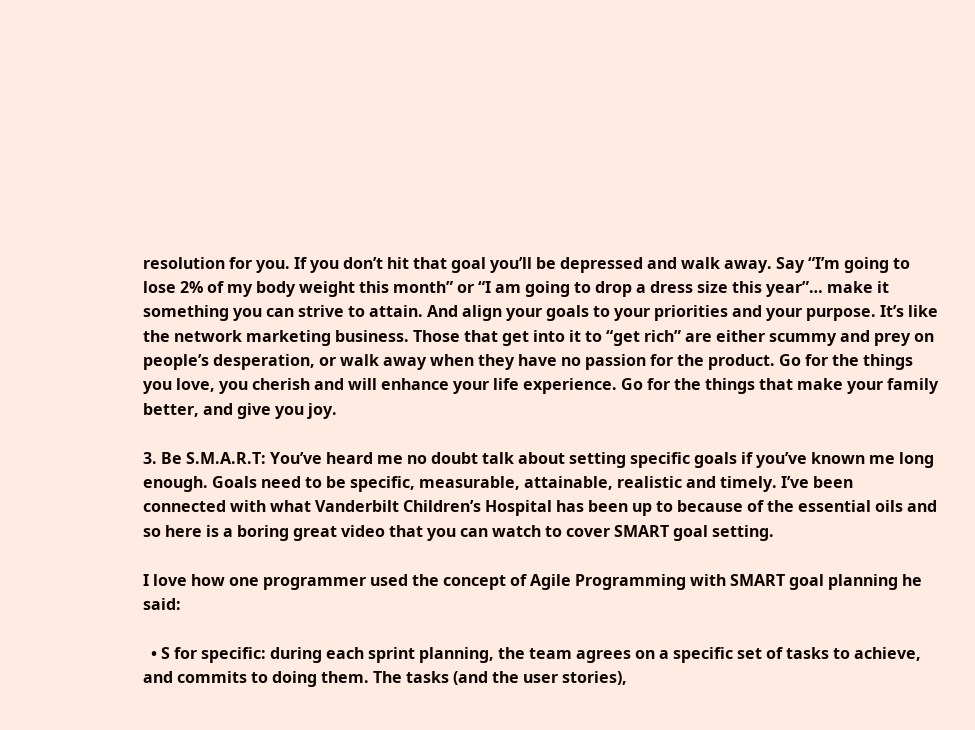resolution for you. If you don’t hit that goal you’ll be depressed and walk away. Say “I’m going to lose 2% of my body weight this month” or “I am going to drop a dress size this year”… make it something you can strive to attain. And align your goals to your priorities and your purpose. It’s like the network marketing business. Those that get into it to “get rich” are either scummy and prey on people’s desperation, or walk away when they have no passion for the product. Go for the things you love, you cherish and will enhance your life experience. Go for the things that make your family better, and give you joy.

3. Be S.M.A.R.T: You’ve heard me no doubt talk about setting specific goals if you’ve known me long enough. Goals need to be specific, measurable, attainable, realistic and timely. I’ve been connected with what Vanderbilt Children’s Hospital has been up to because of the essential oils and so here is a boring great video that you can watch to cover SMART goal setting.

I love how one programmer used the concept of Agile Programming with SMART goal planning he said:

  • S for specific: during each sprint planning, the team agrees on a specific set of tasks to achieve, and commits to doing them. The tasks (and the user stories),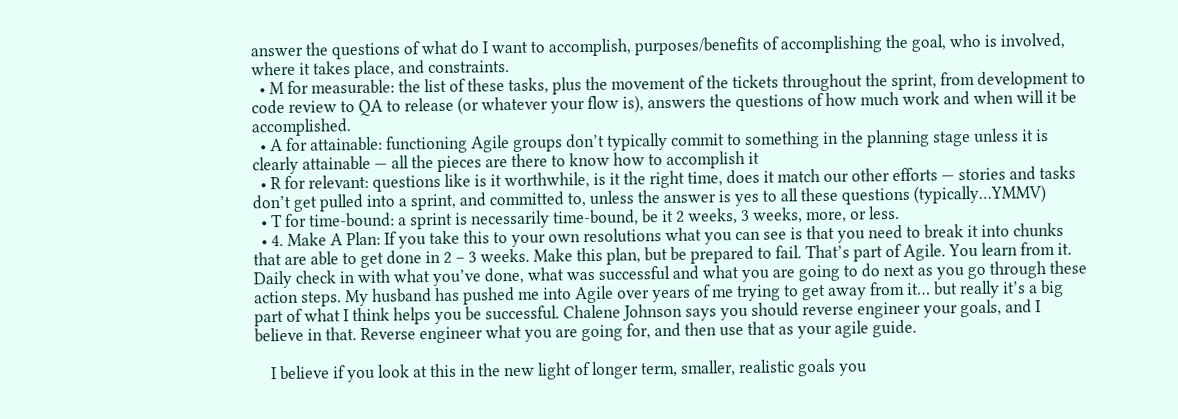answer the questions of what do I want to accomplish, purposes/benefits of accomplishing the goal, who is involved, where it takes place, and constraints.
  • M for measurable: the list of these tasks, plus the movement of the tickets throughout the sprint, from development to code review to QA to release (or whatever your flow is), answers the questions of how much work and when will it be accomplished.
  • A for attainable: functioning Agile groups don’t typically commit to something in the planning stage unless it is clearly attainable — all the pieces are there to know how to accomplish it
  • R for relevant: questions like is it worthwhile, is it the right time, does it match our other efforts — stories and tasks don’t get pulled into a sprint, and committed to, unless the answer is yes to all these questions (typically…YMMV)
  • T for time-bound: a sprint is necessarily time-bound, be it 2 weeks, 3 weeks, more, or less.
  • 4. Make A Plan: If you take this to your own resolutions what you can see is that you need to break it into chunks that are able to get done in 2 – 3 weeks. Make this plan, but be prepared to fail. That’s part of Agile. You learn from it. Daily check in with what you’ve done, what was successful and what you are going to do next as you go through these action steps. My husband has pushed me into Agile over years of me trying to get away from it… but really it’s a big part of what I think helps you be successful. Chalene Johnson says you should reverse engineer your goals, and I believe in that. Reverse engineer what you are going for, and then use that as your agile guide.

    I believe if you look at this in the new light of longer term, smaller, realistic goals you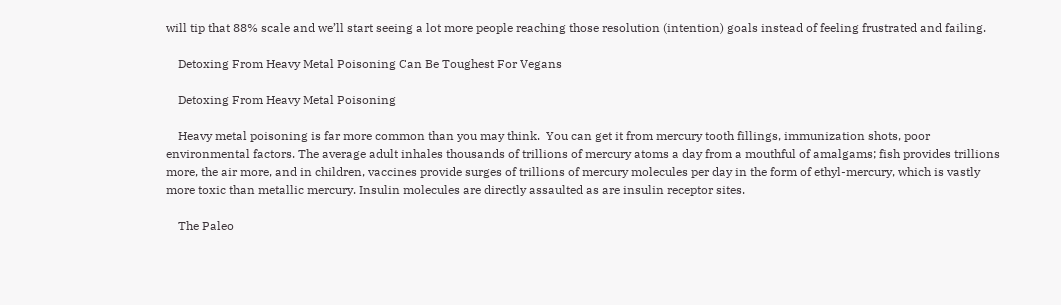will tip that 88% scale and we’ll start seeing a lot more people reaching those resolution (intention) goals instead of feeling frustrated and failing.

    Detoxing From Heavy Metal Poisoning Can Be Toughest For Vegans

    Detoxing From Heavy Metal Poisoning

    Heavy metal poisoning is far more common than you may think.  You can get it from mercury tooth fillings, immunization shots, poor environmental factors. The average adult inhales thousands of trillions of mercury atoms a day from a mouthful of amalgams; fish provides trillions more, the air more, and in children, vaccines provide surges of trillions of mercury molecules per day in the form of ethyl-mercury, which is vastly more toxic than metallic mercury. Insulin molecules are directly assaulted as are insulin receptor sites.

    The Paleo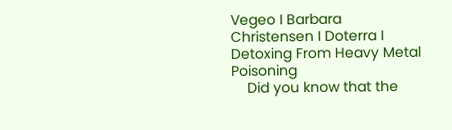Vegeo I Barbara Christensen I Doterra I Detoxing From Heavy Metal Poisoning
    Did you know that the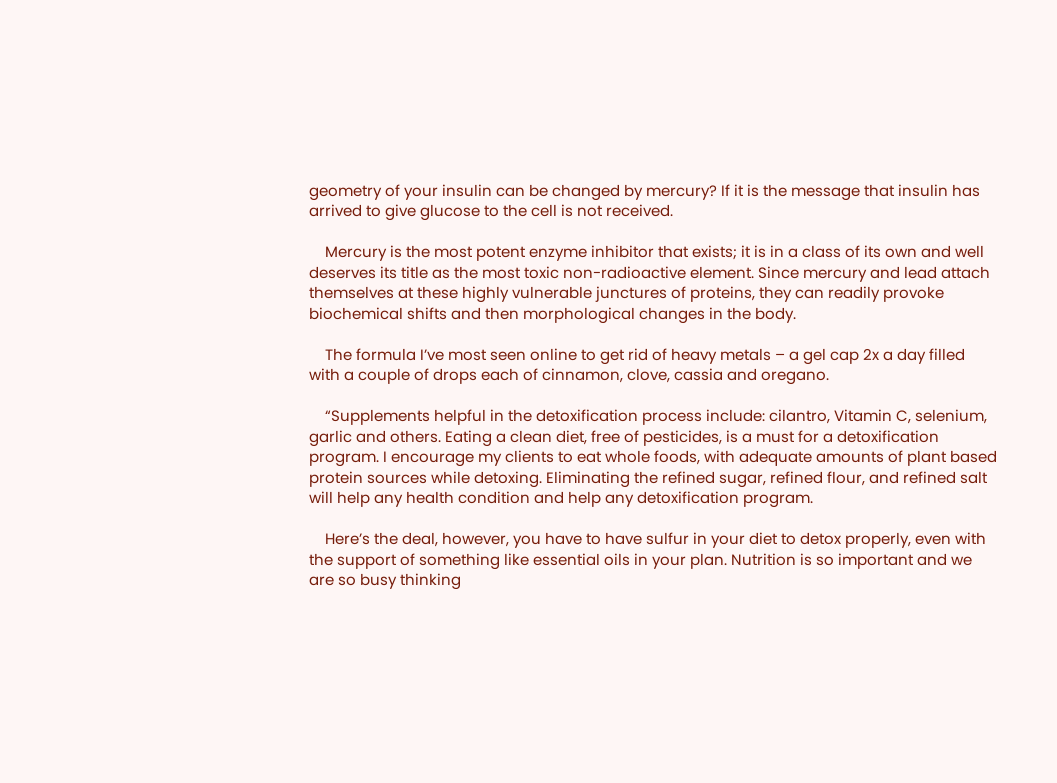geometry of your insulin can be changed by mercury? If it is the message that insulin has arrived to give glucose to the cell is not received.

    Mercury is the most potent enzyme inhibitor that exists; it is in a class of its own and well deserves its title as the most toxic non-radioactive element. Since mercury and lead attach themselves at these highly vulnerable junctures of proteins, they can readily provoke biochemical shifts and then morphological changes in the body.

    The formula I’ve most seen online to get rid of heavy metals – a gel cap 2x a day filled with a couple of drops each of cinnamon, clove, cassia and oregano.

    “Supplements helpful in the detoxification process include: cilantro, Vitamin C, selenium, garlic and others. Eating a clean diet, free of pesticides, is a must for a detoxification program. I encourage my clients to eat whole foods, with adequate amounts of plant based protein sources while detoxing. Eliminating the refined sugar, refined flour, and refined salt will help any health condition and help any detoxification program.

    Here’s the deal, however, you have to have sulfur in your diet to detox properly, even with the support of something like essential oils in your plan. Nutrition is so important and we are so busy thinking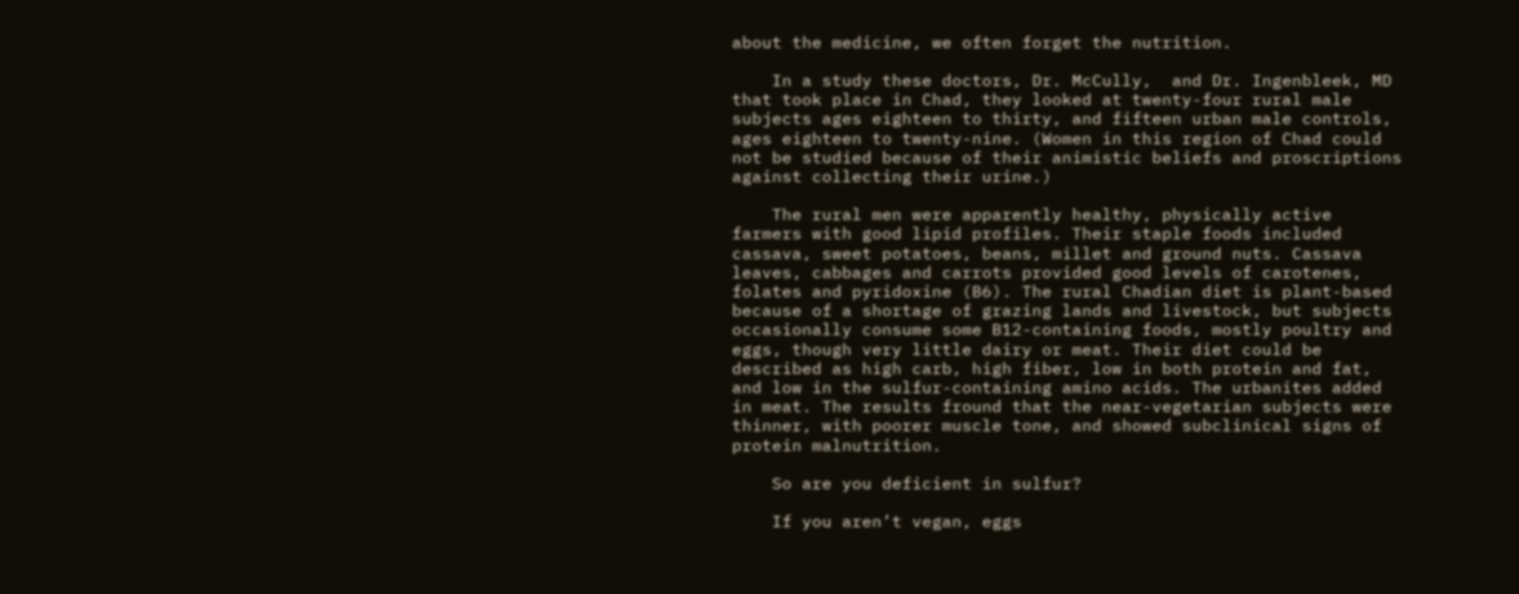about the medicine, we often forget the nutrition.

    In a study these doctors, Dr. McCully,  and Dr. Ingenbleek, MD that took place in Chad, they looked at twenty-four rural male subjects ages eighteen to thirty, and fifteen urban male controls, ages eighteen to twenty-nine. (Women in this region of Chad could not be studied because of their animistic beliefs and proscriptions against collecting their urine.)

    The rural men were apparently healthy, physically active farmers with good lipid profiles. Their staple foods included cassava, sweet potatoes, beans, millet and ground nuts. Cassava leaves, cabbages and carrots provided good levels of carotenes, folates and pyridoxine (B6). The rural Chadian diet is plant-based because of a shortage of grazing lands and livestock, but subjects occasionally consume some B12-containing foods, mostly poultry and eggs, though very little dairy or meat. Their diet could be described as high carb, high fiber, low in both protein and fat, and low in the sulfur-containing amino acids. The urbanites added in meat. The results fround that the near-vegetarian subjects were thinner, with poorer muscle tone, and showed subclinical signs of protein malnutrition.

    So are you deficient in sulfur?

    If you aren’t vegan, eggs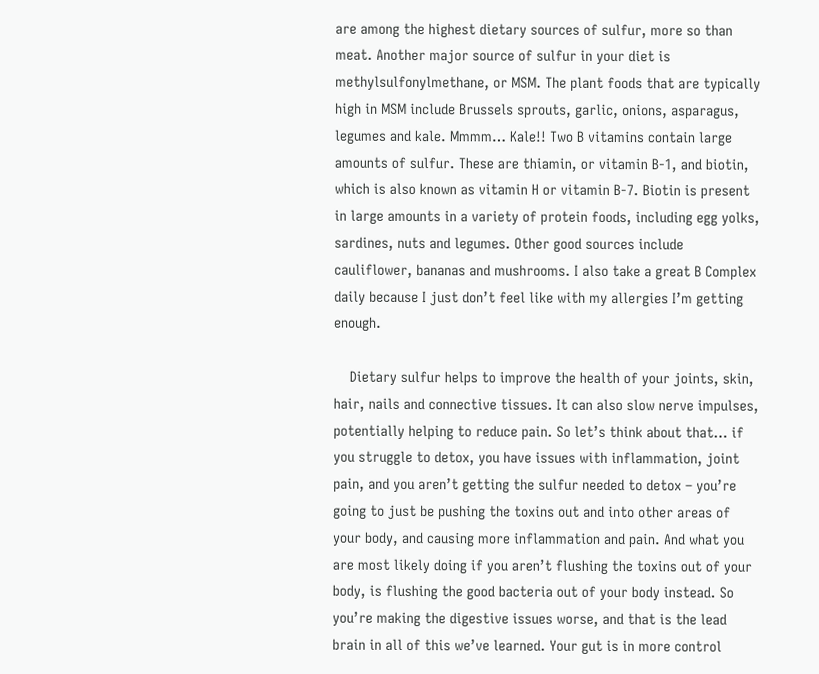are among the highest dietary sources of sulfur, more so than meat. Another major source of sulfur in your diet is methylsulfonylmethane, or MSM. The plant foods that are typically high in MSM include Brussels sprouts, garlic, onions, asparagus, legumes and kale. Mmmm… Kale!! Two B vitamins contain large amounts of sulfur. These are thiamin, or vitamin B-1, and biotin, which is also known as vitamin H or vitamin B-7. Biotin is present in large amounts in a variety of protein foods, including egg yolks, sardines, nuts and legumes. Other good sources include cauliflower, bananas and mushrooms. I also take a great B Complex daily because I just don’t feel like with my allergies I’m getting enough.

    Dietary sulfur helps to improve the health of your joints, skin, hair, nails and connective tissues. It can also slow nerve impulses, potentially helping to reduce pain. So let’s think about that… if you struggle to detox, you have issues with inflammation, joint pain, and you aren’t getting the sulfur needed to detox – you’re going to just be pushing the toxins out and into other areas of your body, and causing more inflammation and pain. And what you are most likely doing if you aren’t flushing the toxins out of your body, is flushing the good bacteria out of your body instead. So you’re making the digestive issues worse, and that is the lead brain in all of this we’ve learned. Your gut is in more control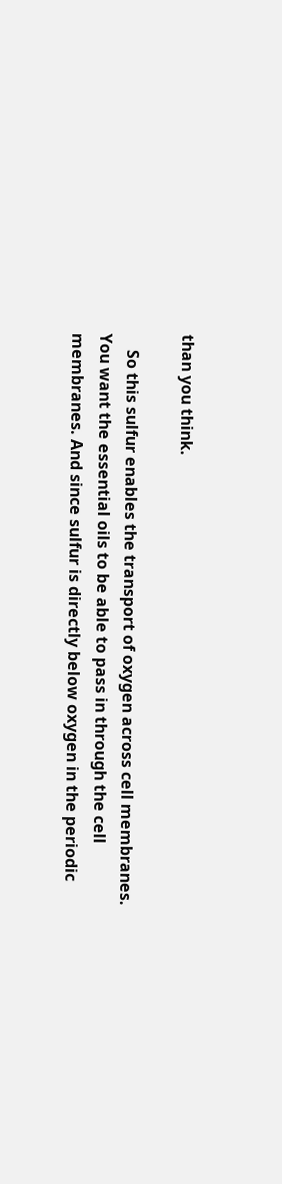than you think.

    So this sulfur enables the transport of oxygen across cell membranes. You want the essential oils to be able to pass in through the cell membranes. And since sulfur is directly below oxygen in the periodic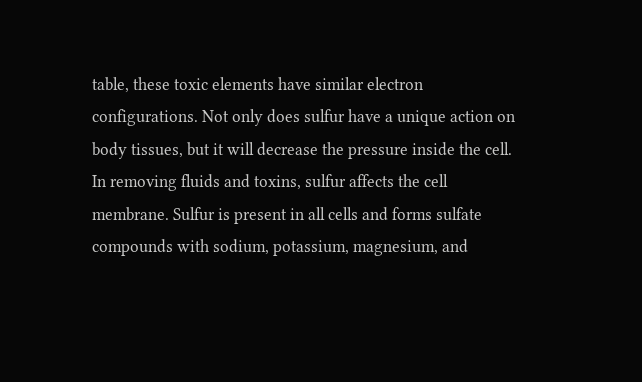table, these toxic elements have similar electron configurations. Not only does sulfur have a unique action on body tissues, but it will decrease the pressure inside the cell. In removing fluids and toxins, sulfur affects the cell membrane. Sulfur is present in all cells and forms sulfate compounds with sodium, potassium, magnesium, and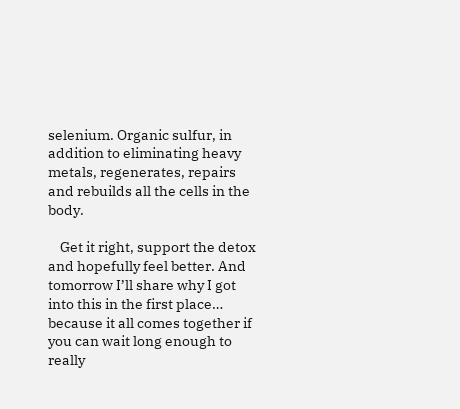selenium. Organic sulfur, in addition to eliminating heavy metals, regenerates, repairs and rebuilds all the cells in the body.

    Get it right, support the detox and hopefully feel better. And tomorrow I’ll share why I got into this in the first place… because it all comes together if you can wait long enough to really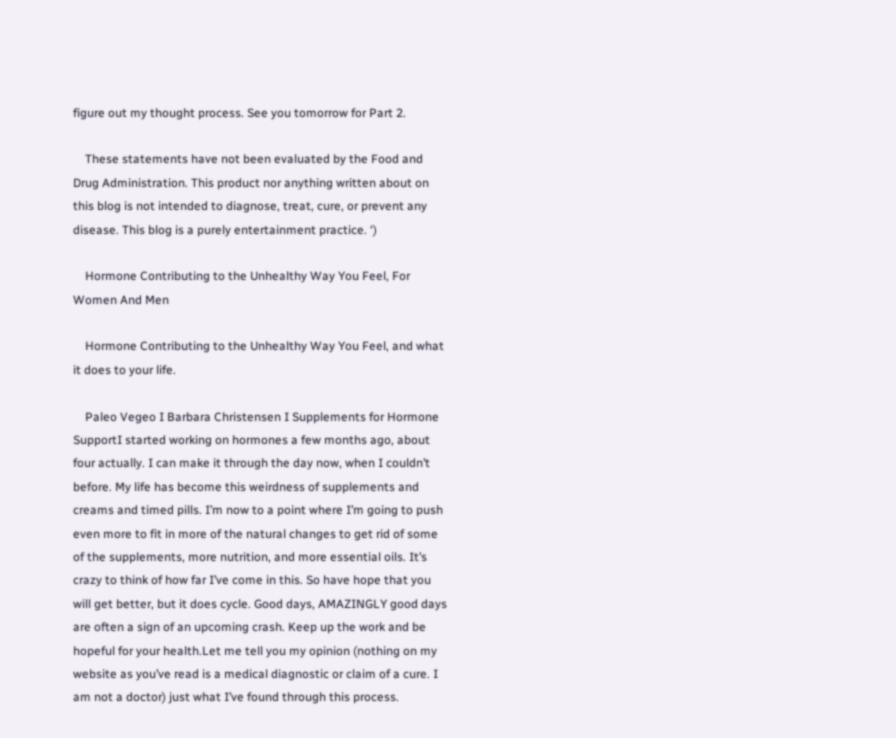figure out my thought process. See you tomorrow for Part 2.

    These statements have not been evaluated by the Food and Drug Administration. This product nor anything written about on this blog is not intended to diagnose, treat, cure, or prevent any disease. This blog is a purely entertainment practice. ‘)

    Hormone Contributing to the Unhealthy Way You Feel, For Women And Men

    Hormone Contributing to the Unhealthy Way You Feel, and what it does to your life.

    Paleo Vegeo I Barbara Christensen I Supplements for Hormone SupportI started working on hormones a few months ago, about four actually. I can make it through the day now, when I couldn’t before. My life has become this weirdness of supplements and creams and timed pills. I’m now to a point where I’m going to push even more to fit in more of the natural changes to get rid of some of the supplements, more nutrition, and more essential oils. It’s crazy to think of how far I’ve come in this. So have hope that you will get better, but it does cycle. Good days, AMAZINGLY good days are often a sign of an upcoming crash. Keep up the work and be hopeful for your health.Let me tell you my opinion (nothing on my website as you’ve read is a medical diagnostic or claim of a cure. I am not a doctor) just what I’ve found through this process.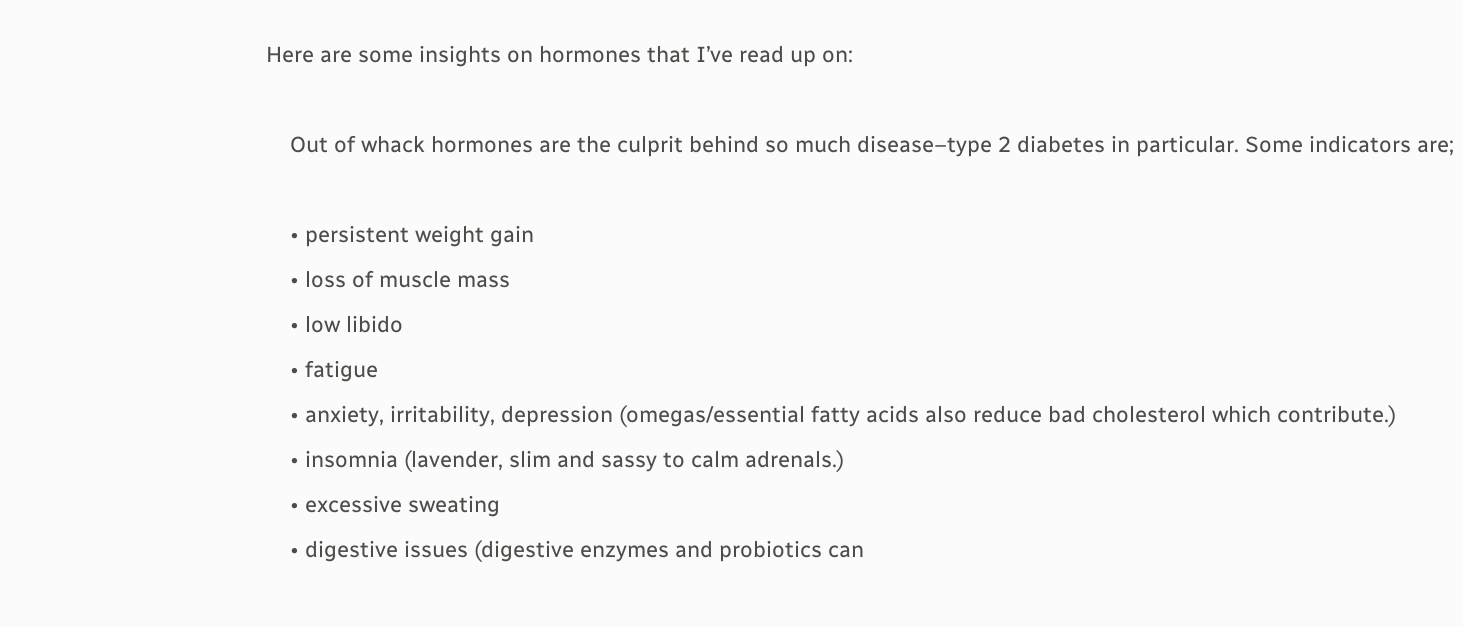Here are some insights on hormones that I’ve read up on:

    Out of whack hormones are the culprit behind so much disease–type 2 diabetes in particular. Some indicators are;

    • persistent weight gain
    • loss of muscle mass
    • low libido
    • fatigue
    • anxiety, irritability, depression (omegas/essential fatty acids also reduce bad cholesterol which contribute.)
    • insomnia (lavender, slim and sassy to calm adrenals.)
    • excessive sweating
    • digestive issues (digestive enzymes and probiotics can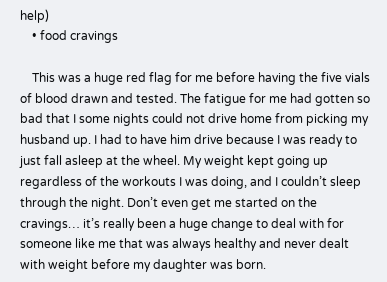help)
    • food cravings

    This was a huge red flag for me before having the five vials of blood drawn and tested. The fatigue for me had gotten so bad that I some nights could not drive home from picking my husband up. I had to have him drive because I was ready to just fall asleep at the wheel. My weight kept going up regardless of the workouts I was doing, and I couldn’t sleep through the night. Don’t even get me started on the cravings… it’s really been a huge change to deal with for someone like me that was always healthy and never dealt with weight before my daughter was born.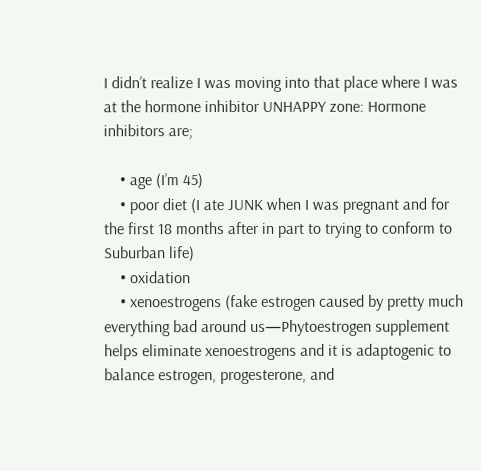I didn’t realize I was moving into that place where I was at the hormone inhibitor UNHAPPY zone: Hormone inhibitors are;

    • age (I’m 45)
    • poor diet (I ate JUNK when I was pregnant and for the first 18 months after in part to trying to conform to Suburban life)
    • oxidation
    • xenoestrogens (fake estrogen caused by pretty much everything bad around us—Phytoestrogen supplement helps eliminate xenoestrogens and it is adaptogenic to balance estrogen, progesterone, and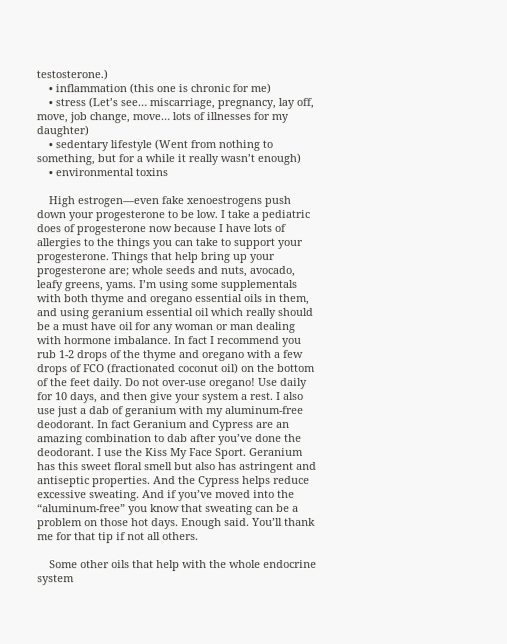testosterone.)
    • inflammation (this one is chronic for me)
    • stress (Let’s see… miscarriage, pregnancy, lay off, move, job change, move… lots of illnesses for my daughter)
    • sedentary lifestyle (Went from nothing to something, but for a while it really wasn’t enough)
    • environmental toxins

    High estrogen—even fake xenoestrogens push down your progesterone to be low. I take a pediatric does of progesterone now because I have lots of allergies to the things you can take to support your progesterone. Things that help bring up your progesterone are; whole seeds and nuts, avocado, leafy greens, yams. I’m using some supplementals with both thyme and oregano essential oils in them, and using geranium essential oil which really should be a must have oil for any woman or man dealing with hormone imbalance. In fact I recommend you rub 1-2 drops of the thyme and oregano with a few drops of FCO (fractionated coconut oil) on the bottom of the feet daily. Do not over-use oregano! Use daily for 10 days, and then give your system a rest. I also use just a dab of geranium with my aluminum-free deodorant. In fact Geranium and Cypress are an amazing combination to dab after you’ve done the deodorant. I use the Kiss My Face Sport. Geranium has this sweet floral smell but also has astringent and antiseptic properties. And the Cypress helps reduce excessive sweating. And if you’ve moved into the “aluminum-free” you know that sweating can be a problem on those hot days. Enough said. You’ll thank me for that tip if not all others.

    Some other oils that help with the whole endocrine system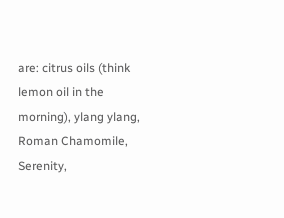are: citrus oils (think lemon oil in the morning), ylang ylang, Roman Chamomile, Serenity,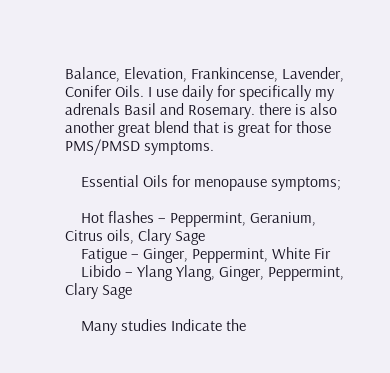Balance, Elevation, Frankincense, Lavender, Conifer Oils. I use daily for specifically my adrenals Basil and Rosemary. there is also another great blend that is great for those PMS/PMSD symptoms.

    Essential Oils for menopause symptoms;

    Hot flashes – Peppermint, Geranium, Citrus oils, Clary Sage
    Fatigue – Ginger, Peppermint, White Fir
    Libido – Ylang Ylang, Ginger, Peppermint,  Clary Sage

    Many studies Indicate the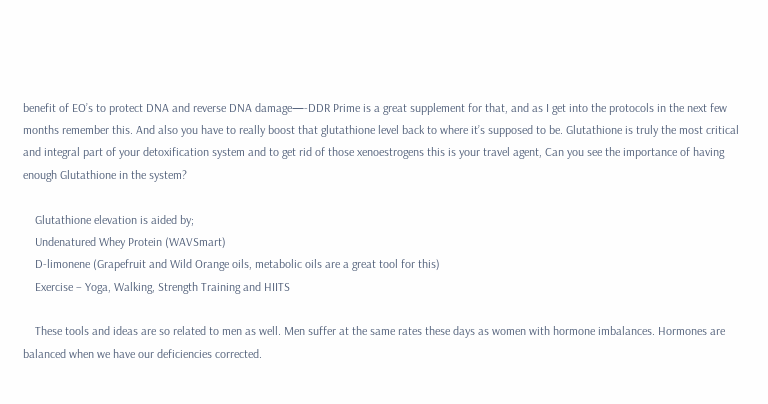benefit of EO’s to protect DNA and reverse DNA damage—-DDR Prime is a great supplement for that, and as I get into the protocols in the next few months remember this. And also you have to really boost that glutathione level back to where it’s supposed to be. Glutathione is truly the most critical and integral part of your detoxification system and to get rid of those xenoestrogens this is your travel agent, Can you see the importance of having enough Glutathione in the system?

    Glutathione elevation is aided by;
    Undenatured Whey Protein (WAVSmart)
    D-limonene (Grapefruit and Wild Orange oils, metabolic oils are a great tool for this)
    Exercise – Yoga, Walking, Strength Training and HIITS

    These tools and ideas are so related to men as well. Men suffer at the same rates these days as women with hormone imbalances. Hormones are balanced when we have our deficiencies corrected.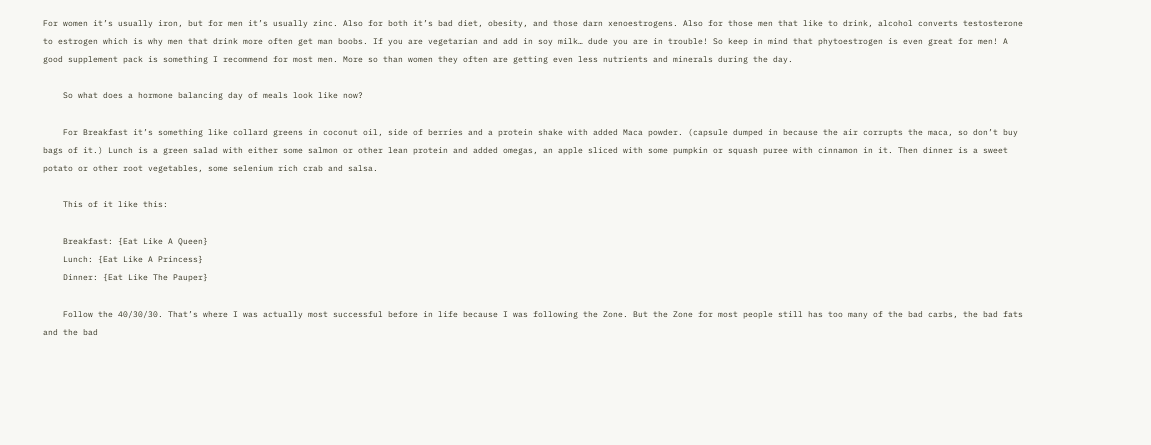For women it’s usually iron, but for men it’s usually zinc. Also for both it’s bad diet, obesity, and those darn xenoestrogens. Also for those men that like to drink, alcohol converts testosterone to estrogen which is why men that drink more often get man boobs. If you are vegetarian and add in soy milk… dude you are in trouble! So keep in mind that phytoestrogen is even great for men! A good supplement pack is something I recommend for most men. More so than women they often are getting even less nutrients and minerals during the day.

    So what does a hormone balancing day of meals look like now?

    For Breakfast it’s something like collard greens in coconut oil, side of berries and a protein shake with added Maca powder. (capsule dumped in because the air corrupts the maca, so don’t buy bags of it.) Lunch is a green salad with either some salmon or other lean protein and added omegas, an apple sliced with some pumpkin or squash puree with cinnamon in it. Then dinner is a sweet potato or other root vegetables, some selenium rich crab and salsa.

    This of it like this:

    Breakfast: {Eat Like A Queen}
    Lunch: {Eat Like A Princess}
    Dinner: {Eat Like The Pauper}

    Follow the 40/30/30. That’s where I was actually most successful before in life because I was following the Zone. But the Zone for most people still has too many of the bad carbs, the bad fats and the bad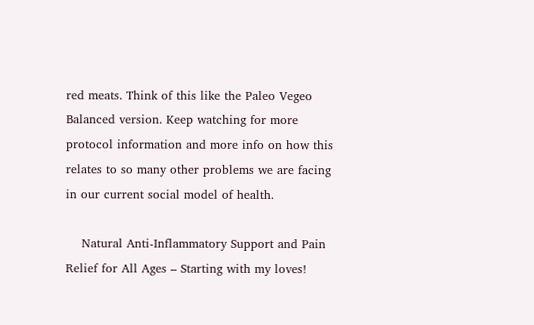red meats. Think of this like the Paleo Vegeo Balanced version. Keep watching for more protocol information and more info on how this relates to so many other problems we are facing in our current social model of health.

    Natural Anti-Inflammatory Support and Pain Relief for All Ages – Starting with my loves!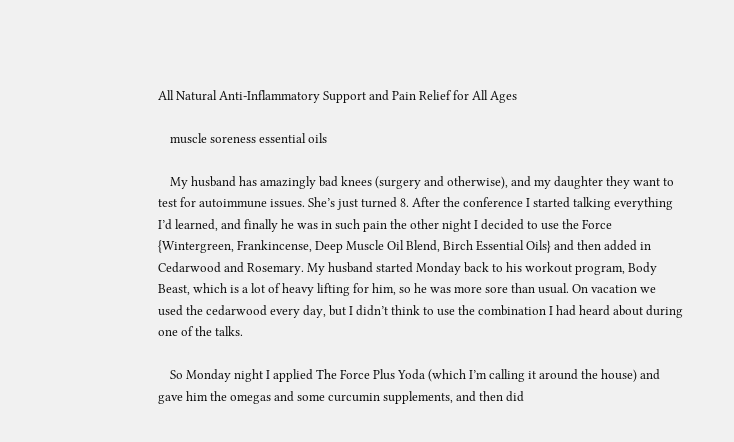All Natural Anti-Inflammatory Support and Pain Relief for All Ages

    muscle soreness essential oils

    My husband has amazingly bad knees (surgery and otherwise), and my daughter they want to test for autoimmune issues. She’s just turned 8. After the conference I started talking everything I’d learned, and finally he was in such pain the other night I decided to use the Force {Wintergreen, Frankincense, Deep Muscle Oil Blend, Birch Essential Oils} and then added in Cedarwood and Rosemary. My husband started Monday back to his workout program, Body Beast, which is a lot of heavy lifting for him, so he was more sore than usual. On vacation we used the cedarwood every day, but I didn’t think to use the combination I had heard about during one of the talks.

    So Monday night I applied The Force Plus Yoda (which I’m calling it around the house) and gave him the omegas and some curcumin supplements, and then did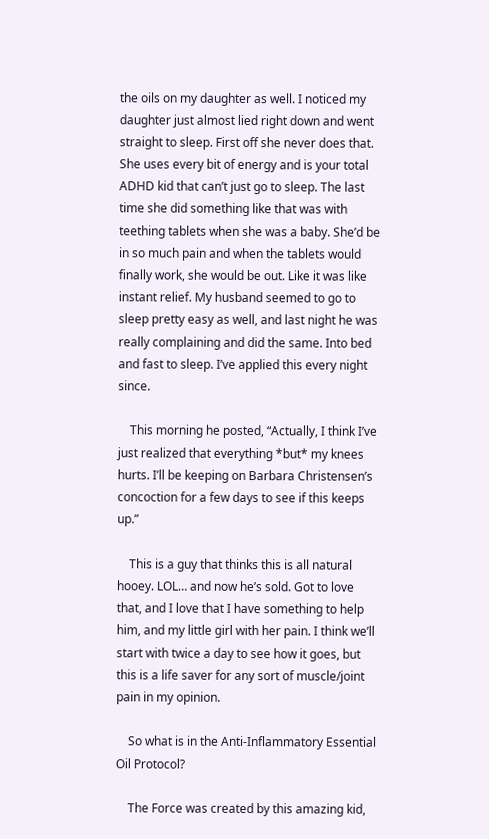the oils on my daughter as well. I noticed my daughter just almost lied right down and went straight to sleep. First off she never does that. She uses every bit of energy and is your total ADHD kid that can’t just go to sleep. The last time she did something like that was with teething tablets when she was a baby. She’d be in so much pain and when the tablets would finally work, she would be out. Like it was like instant relief. My husband seemed to go to sleep pretty easy as well, and last night he was really complaining and did the same. Into bed and fast to sleep. I’ve applied this every night since.

    This morning he posted, “Actually, I think I’ve just realized that everything *but* my knees hurts. I’ll be keeping on Barbara Christensen’s concoction for a few days to see if this keeps up.”

    This is a guy that thinks this is all natural hooey. LOL… and now he’s sold. Got to love that, and I love that I have something to help him, and my little girl with her pain. I think we’ll start with twice a day to see how it goes, but this is a life saver for any sort of muscle/joint pain in my opinion.

    So what is in the Anti-Inflammatory Essential Oil Protocol?

    The Force was created by this amazing kid,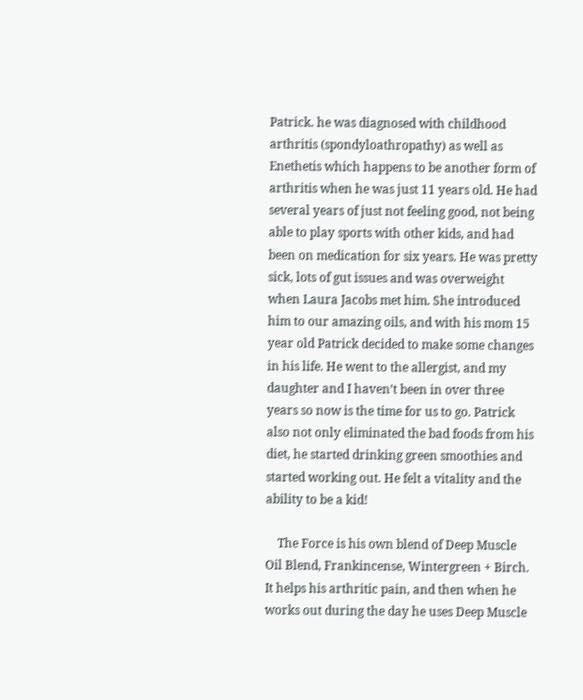Patrick. he was diagnosed with childhood arthritis (spondyloathropathy) as well as Enethetis which happens to be another form of arthritis when he was just 11 years old. He had several years of just not feeling good, not being able to play sports with other kids, and had been on medication for six years. He was pretty sick, lots of gut issues and was overweight when Laura Jacobs met him. She introduced him to our amazing oils, and with his mom 15 year old Patrick decided to make some changes in his life. He went to the allergist, and my daughter and I haven’t been in over three years so now is the time for us to go. Patrick also not only eliminated the bad foods from his diet, he started drinking green smoothies and started working out. He felt a vitality and the ability to be a kid!

    The Force is his own blend of Deep Muscle Oil Blend, Frankincense, Wintergreen + Birch. It helps his arthritic pain, and then when he works out during the day he uses Deep Muscle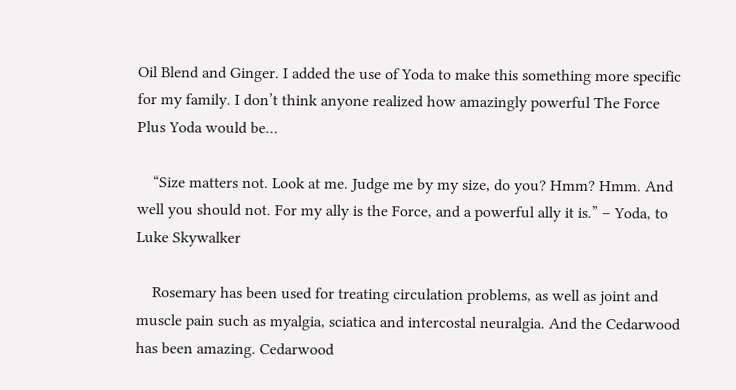Oil Blend and Ginger. I added the use of Yoda to make this something more specific for my family. I don’t think anyone realized how amazingly powerful The Force Plus Yoda would be…

    “Size matters not. Look at me. Judge me by my size, do you? Hmm? Hmm. And well you should not. For my ally is the Force, and a powerful ally it is.” – Yoda, to Luke Skywalker

    Rosemary has been used for treating circulation problems, as well as joint and muscle pain such as myalgia, sciatica and intercostal neuralgia. And the Cedarwood has been amazing. Cedarwood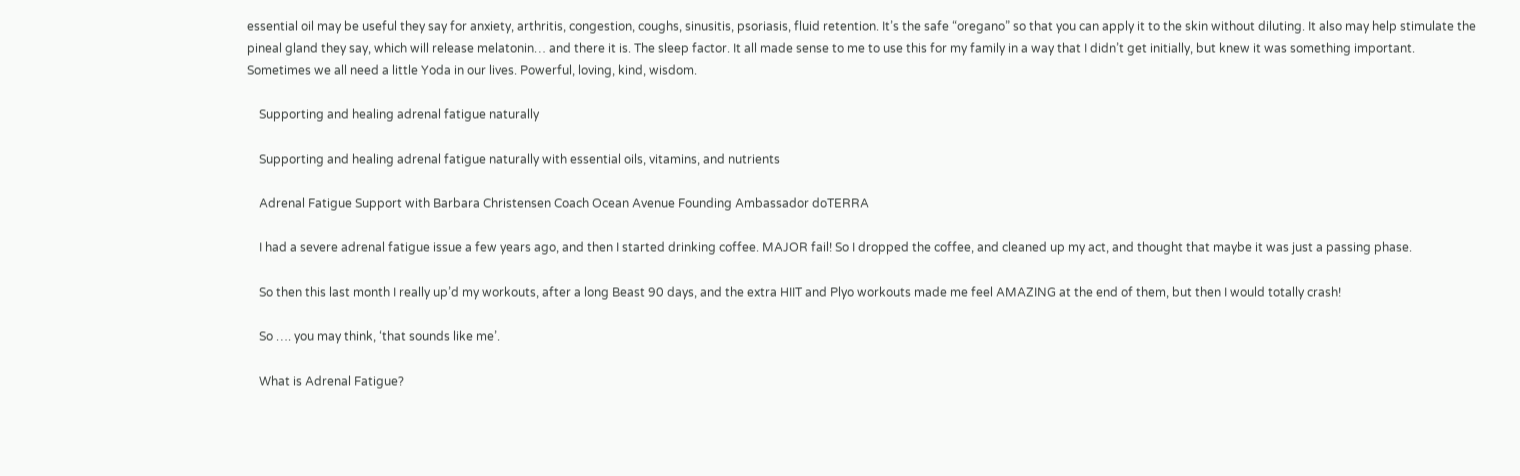essential oil may be useful they say for anxiety, arthritis, congestion, coughs, sinusitis, psoriasis, fluid retention. It’s the safe “oregano” so that you can apply it to the skin without diluting. It also may help stimulate the pineal gland they say, which will release melatonin… and there it is. The sleep factor. It all made sense to me to use this for my family in a way that I didn’t get initially, but knew it was something important. Sometimes we all need a little Yoda in our lives. Powerful, loving, kind, wisdom.

    Supporting and healing adrenal fatigue naturally

    Supporting and healing adrenal fatigue naturally with essential oils, vitamins, and nutrients

    Adrenal Fatigue Support with Barbara Christensen Coach Ocean Avenue Founding Ambassador doTERRA

    I had a severe adrenal fatigue issue a few years ago, and then I started drinking coffee. MAJOR fail! So I dropped the coffee, and cleaned up my act, and thought that maybe it was just a passing phase.

    So then this last month I really up’d my workouts, after a long Beast 90 days, and the extra HIIT and Plyo workouts made me feel AMAZING at the end of them, but then I would totally crash!

    So …. you may think, ‘that sounds like me’.

    What is Adrenal Fatigue?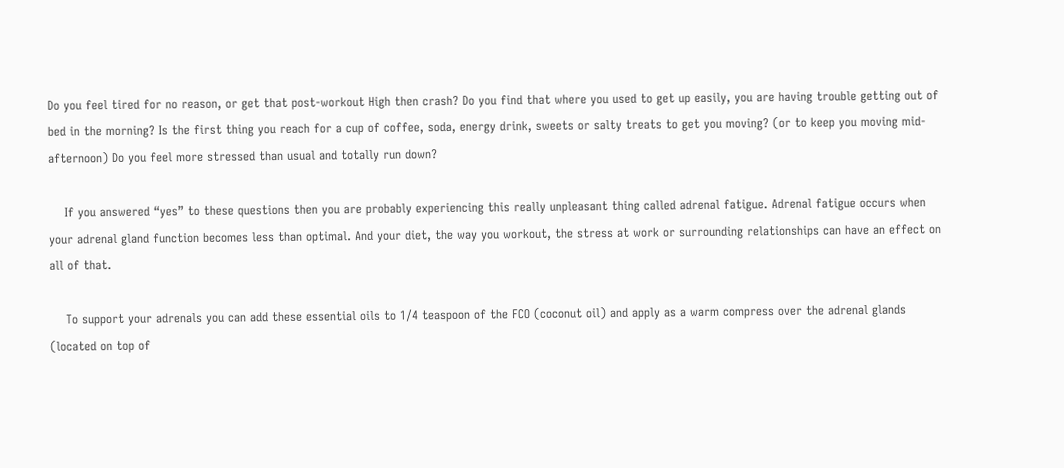Do you feel tired for no reason, or get that post-workout High then crash? Do you find that where you used to get up easily, you are having trouble getting out of bed in the morning? Is the first thing you reach for a cup of coffee, soda, energy drink, sweets or salty treats to get you moving? (or to keep you moving mid-afternoon) Do you feel more stressed than usual and totally run down?

    If you answered “yes” to these questions then you are probably experiencing this really unpleasant thing called adrenal fatigue. Adrenal fatigue occurs when your adrenal gland function becomes less than optimal. And your diet, the way you workout, the stress at work or surrounding relationships can have an effect on all of that.

    To support your adrenals you can add these essential oils to 1/4 teaspoon of the FCO (coconut oil) and apply as a warm compress over the adrenal glands (located on top of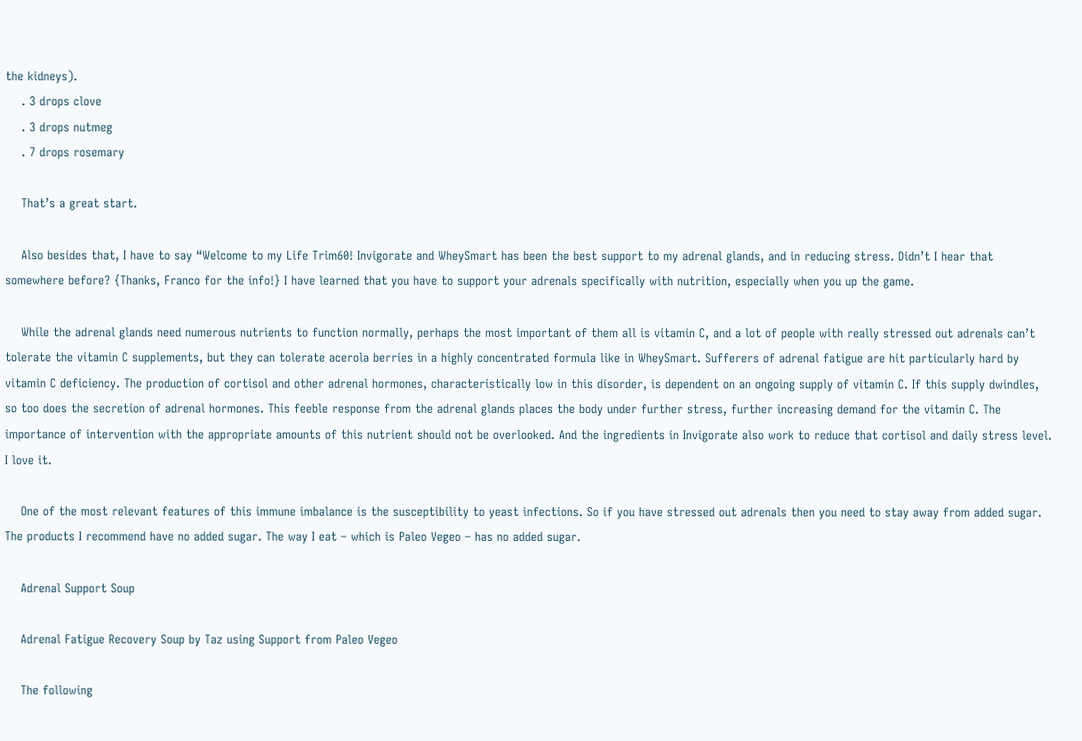the kidneys).
    . 3 drops clove
    . 3 drops nutmeg
    . 7 drops rosemary

    That’s a great start.

    Also besides that, I have to say “Welcome to my Life Trim60! Invigorate and WheySmart has been the best support to my adrenal glands, and in reducing stress. Didn’t I hear that somewhere before? {Thanks, Franco for the info!} I have learned that you have to support your adrenals specifically with nutrition, especially when you up the game.

    While the adrenal glands need numerous nutrients to function normally, perhaps the most important of them all is vitamin C, and a lot of people with really stressed out adrenals can’t tolerate the vitamin C supplements, but they can tolerate acerola berries in a highly concentrated formula like in WheySmart. Sufferers of adrenal fatigue are hit particularly hard by vitamin C deficiency. The production of cortisol and other adrenal hormones, characteristically low in this disorder, is dependent on an ongoing supply of vitamin C. If this supply dwindles, so too does the secretion of adrenal hormones. This feeble response from the adrenal glands places the body under further stress, further increasing demand for the vitamin C. The importance of intervention with the appropriate amounts of this nutrient should not be overlooked. And the ingredients in Invigorate also work to reduce that cortisol and daily stress level. I love it.

    One of the most relevant features of this immune imbalance is the susceptibility to yeast infections. So if you have stressed out adrenals then you need to stay away from added sugar. The products I recommend have no added sugar. The way I eat – which is Paleo Vegeo – has no added sugar.

    Adrenal Support Soup

    Adrenal Fatigue Recovery Soup by Taz using Support from Paleo Vegeo

    The following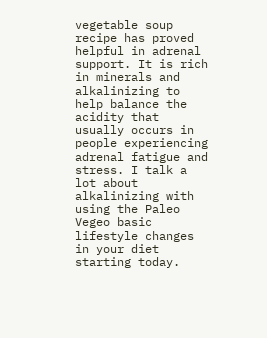vegetable soup recipe has proved helpful in adrenal support. It is rich in minerals and alkalinizing to help balance the acidity that usually occurs in people experiencing adrenal fatigue and stress. I talk a lot about alkalinizing with using the Paleo Vegeo basic lifestyle changes in your diet starting today.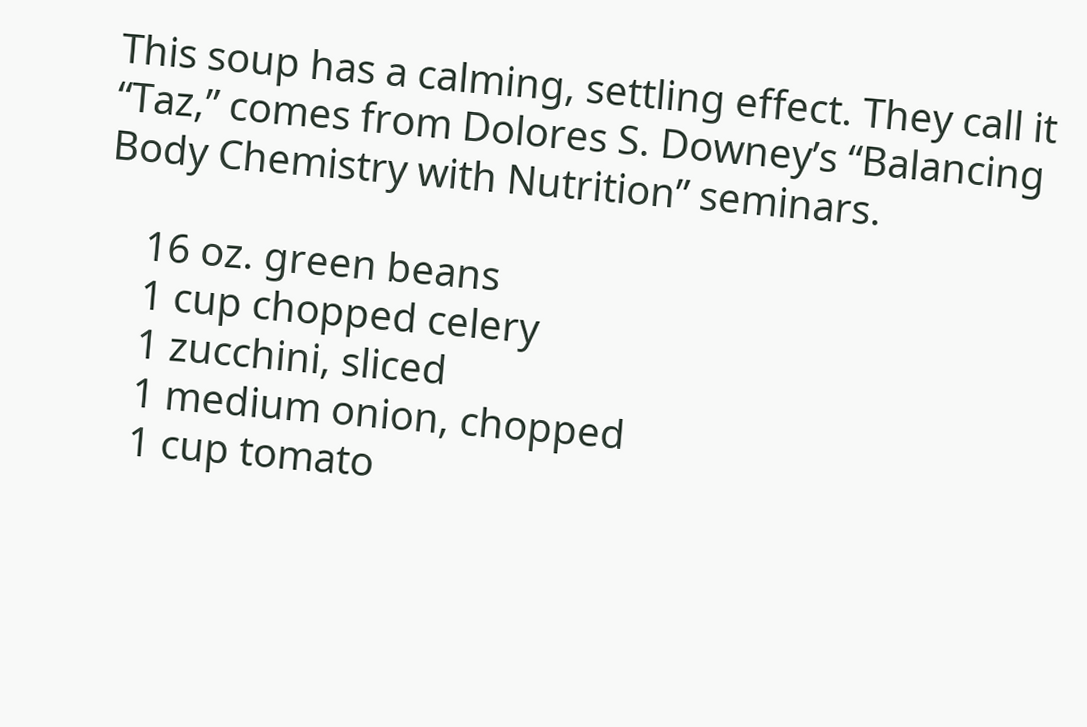This soup has a calming, settling effect. They call it “Taz,” comes from Dolores S. Downey’s “Balancing Body Chemistry with Nutrition” seminars.

    16 oz. green beans
    1 cup chopped celery
    1 zucchini, sliced
    1 medium onion, chopped
    1 cup tomato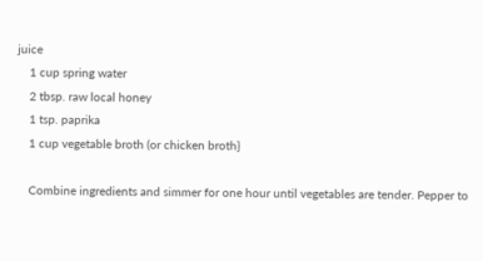juice
    1 cup spring water
    2 tbsp. raw local honey
    1 tsp. paprika
    1 cup vegetable broth (or chicken broth}

    Combine ingredients and simmer for one hour until vegetables are tender. Pepper to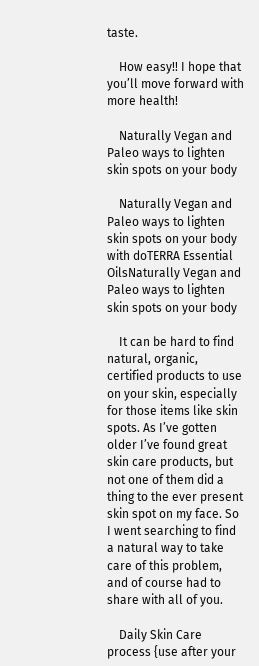taste.

    How easy!! I hope that you’ll move forward with more health!

    Naturally Vegan and Paleo ways to lighten skin spots on your body

    Naturally Vegan and Paleo ways to lighten skin spots on your body with doTERRA Essential OilsNaturally Vegan and Paleo ways to lighten skin spots on your body

    It can be hard to find natural, organic, certified products to use on your skin, especially for those items like skin spots. As I’ve gotten older I’ve found great skin care products, but not one of them did a thing to the ever present skin spot on my face. So I went searching to find a natural way to take care of this problem, and of course had to share with all of you.

    Daily Skin Care process {use after your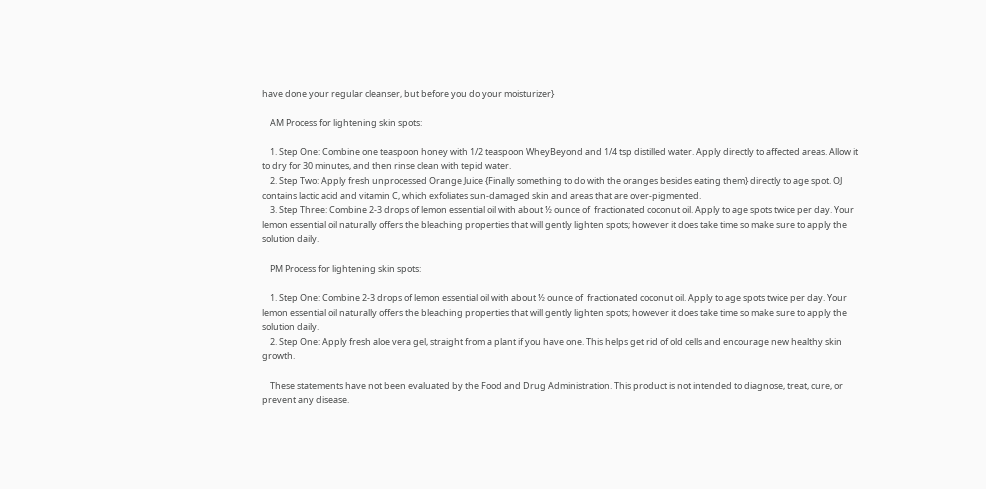have done your regular cleanser, but before you do your moisturizer}

    AM Process for lightening skin spots:

    1. Step One: Combine one teaspoon honey with 1/2 teaspoon WheyBeyond and 1/4 tsp distilled water. Apply directly to affected areas. Allow it to dry for 30 minutes, and then rinse clean with tepid water.
    2. Step Two: Apply fresh unprocessed Orange Juice {Finally something to do with the oranges besides eating them} directly to age spot. OJ contains lactic acid and vitamin C, which exfoliates sun-damaged skin and areas that are over-pigmented.
    3. Step Three: Combine 2-3 drops of lemon essential oil with about ½ ounce of  fractionated coconut oil. Apply to age spots twice per day. Your lemon essential oil naturally offers the bleaching properties that will gently lighten spots; however it does take time so make sure to apply the solution daily.

    PM Process for lightening skin spots:

    1. Step One: Combine 2-3 drops of lemon essential oil with about ½ ounce of  fractionated coconut oil. Apply to age spots twice per day. Your lemon essential oil naturally offers the bleaching properties that will gently lighten spots; however it does take time so make sure to apply the solution daily.
    2. Step One: Apply fresh aloe vera gel, straight from a plant if you have one. This helps get rid of old cells and encourage new healthy skin growth.

    These statements have not been evaluated by the Food and Drug Administration. This product is not intended to diagnose, treat, cure, or prevent any disease.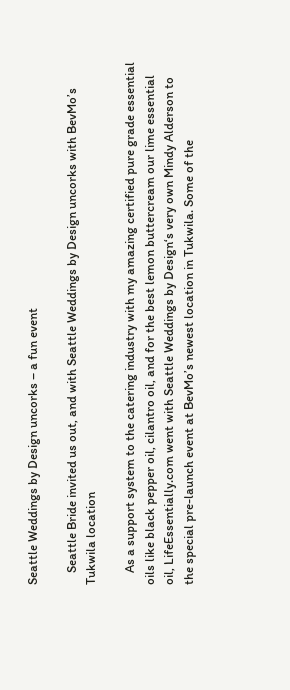Seattle Weddings by Design uncorks – a fun event

    Seattle Bride invited us out, and with Seattle Weddings by Design uncorks with BevMo’s Tukwila location

    As a support system to the catering industry with my amazing certified pure grade essential oils like black pepper oil, cilantro oil, and for the best lemon buttercream our lime essential oil, LifeEssentially.com went with Seattle Weddings by Design‘s very own Mindy Alderson to the special pre-launch event at BevMo’s newest location in Tukwila. Some of the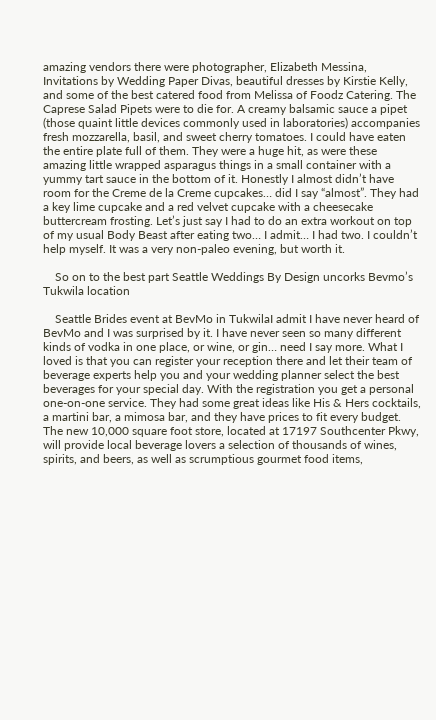amazing vendors there were photographer, Elizabeth Messina, Invitations by Wedding Paper Divas, beautiful dresses by Kirstie Kelly, and some of the best catered food from Melissa of Foodz Catering. The Caprese Salad Pipets were to die for. A creamy balsamic sauce a pipet (those quaint little devices commonly used in laboratories) accompanies fresh mozzarella, basil, and sweet cherry tomatoes. I could have eaten the entire plate full of them. They were a huge hit, as were these amazing little wrapped asparagus things in a small container with a yummy tart sauce in the bottom of it. Honestly I almost didn’t have room for the Creme de la Creme cupcakes… did I say “almost”. They had a key lime cupcake and a red velvet cupcake with a cheesecake buttercream frosting. Let’s just say I had to do an extra workout on top of my usual Body Beast after eating two… I admit… I had two. I couldn’t help myself. It was a very non-paleo evening, but worth it.

    So on to the best part Seattle Weddings By Design uncorks Bevmo’s Tukwila location

    Seattle Brides event at BevMo in TukwilaI admit I have never heard of BevMo and I was surprised by it. I have never seen so many different kinds of vodka in one place, or wine, or gin… need I say more. What I loved is that you can register your reception there and let their team of beverage experts help you and your wedding planner select the best beverages for your special day. With the registration you get a personal one-on-one service. They had some great ideas like His & Hers cocktails, a martini bar, a mimosa bar, and they have prices to fit every budget.  The new 10,000 square foot store, located at 17197 Southcenter Pkwy, will provide local beverage lovers a selection of thousands of wines, spirits, and beers, as well as scrumptious gourmet food items,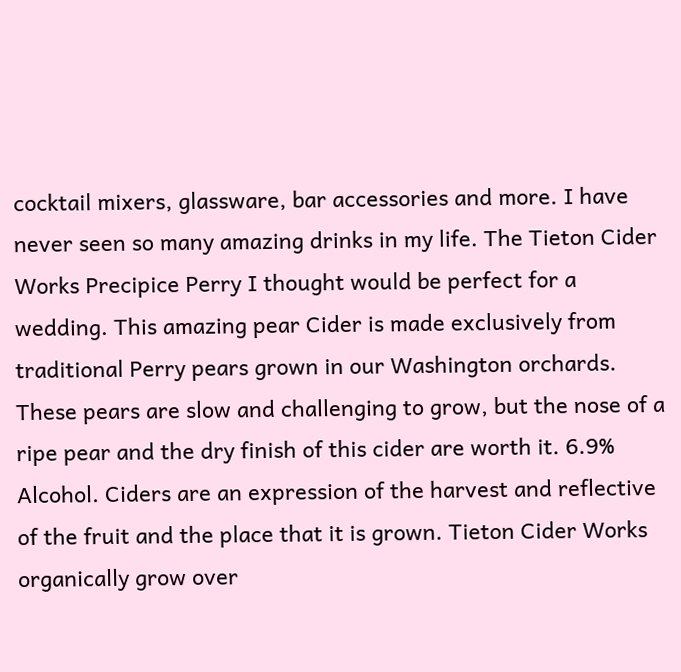cocktail mixers, glassware, bar accessories and more. I have never seen so many amazing drinks in my life. The Tieton Cider Works Precipice Perry I thought would be perfect for a wedding. This amazing pear Cider is made exclusively from traditional Perry pears grown in our Washington orchards. These pears are slow and challenging to grow, but the nose of a ripe pear and the dry finish of this cider are worth it. 6.9% Alcohol. Ciders are an expression of the harvest and reflective of the fruit and the place that it is grown. Tieton Cider Works organically grow over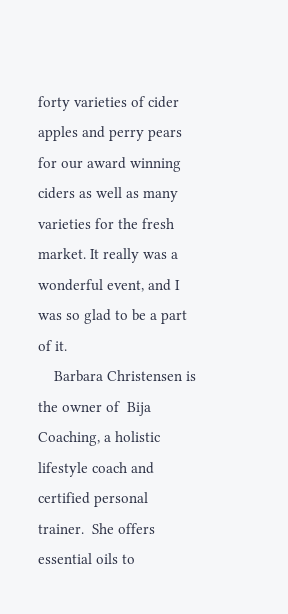forty varieties of cider apples and perry pears for our award winning ciders as well as many varieties for the fresh market. It really was a wonderful event, and I was so glad to be a part of it.
    Barbara Christensen is the owner of  Bija Coaching, a holistic lifestyle coach and certified personal trainer.  She offers  essential oils to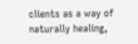clients as a way of naturally healing,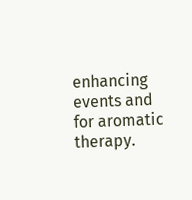enhancing events and for aromatic therapy.